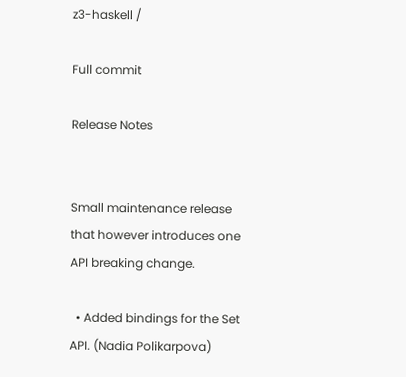z3-haskell /

Full commit

Release Notes


Small maintenance release that however introduces one API breaking change.

  • Added bindings for the Set API. (Nadia Polikarpova)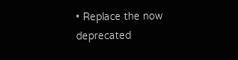• Replace the now deprecated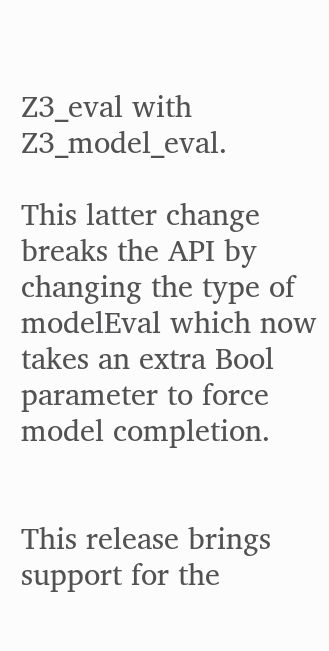Z3_eval with Z3_model_eval.

This latter change breaks the API by changing the type of modelEval which now takes an extra Bool parameter to force model completion.


This release brings support for the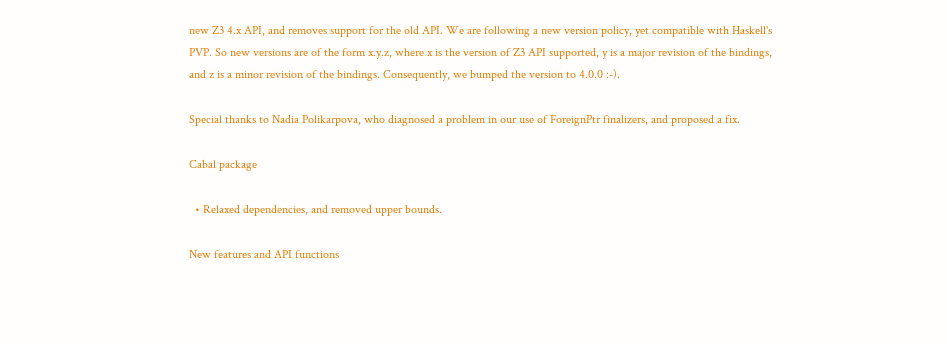new Z3 4.x API, and removes support for the old API. We are following a new version policy, yet compatible with Haskell's PVP. So new versions are of the form x.y.z, where x is the version of Z3 API supported, y is a major revision of the bindings, and z is a minor revision of the bindings. Consequently, we bumped the version to 4.0.0 :-).

Special thanks to Nadia Polikarpova, who diagnosed a problem in our use of ForeignPtr finalizers, and proposed a fix.

Cabal package

  • Relaxed dependencies, and removed upper bounds.

New features and API functions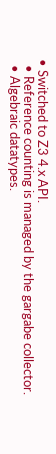• Switched to Z3 4.x API.
  • Reference counting is managed by the gargabe collector.
  • Algebraic datatypes.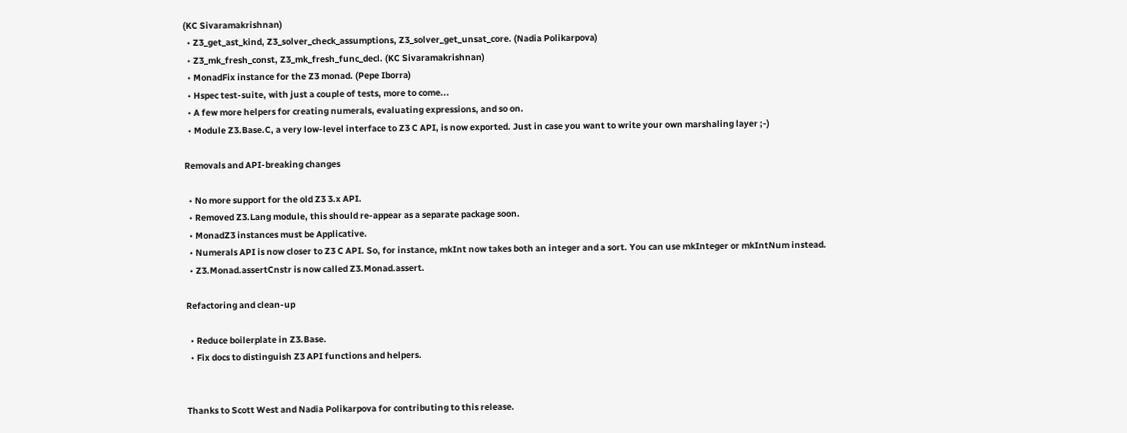(KC Sivaramakrishnan)
  • Z3_get_ast_kind, Z3_solver_check_assumptions, Z3_solver_get_unsat_core. (Nadia Polikarpova)
  • Z3_mk_fresh_const, Z3_mk_fresh_func_decl. (KC Sivaramakrishnan)
  • MonadFix instance for the Z3 monad. (Pepe Iborra)
  • Hspec test-suite, with just a couple of tests, more to come...
  • A few more helpers for creating numerals, evaluating expressions, and so on.
  • Module Z3.Base.C, a very low-level interface to Z3 C API, is now exported. Just in case you want to write your own marshaling layer ;-)

Removals and API-breaking changes

  • No more support for the old Z3 3.x API.
  • Removed Z3.Lang module, this should re-appear as a separate package soon.
  • MonadZ3 instances must be Applicative.
  • Numerals API is now closer to Z3 C API. So, for instance, mkInt now takes both an integer and a sort. You can use mkInteger or mkIntNum instead.
  • Z3.Monad.assertCnstr is now called Z3.Monad.assert.

Refactoring and clean-up

  • Reduce boilerplate in Z3.Base.
  • Fix docs to distinguish Z3 API functions and helpers.


Thanks to Scott West and Nadia Polikarpova for contributing to this release.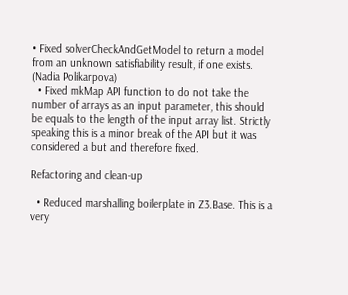• Fixed solverCheckAndGetModel to return a model from an unknown satisfiability result, if one exists. (Nadia Polikarpova)
  • Fixed mkMap API function to do not take the number of arrays as an input parameter, this should be equals to the length of the input array list. Strictly speaking this is a minor break of the API but it was considered a but and therefore fixed.

Refactoring and clean-up

  • Reduced marshalling boilerplate in Z3.Base. This is a very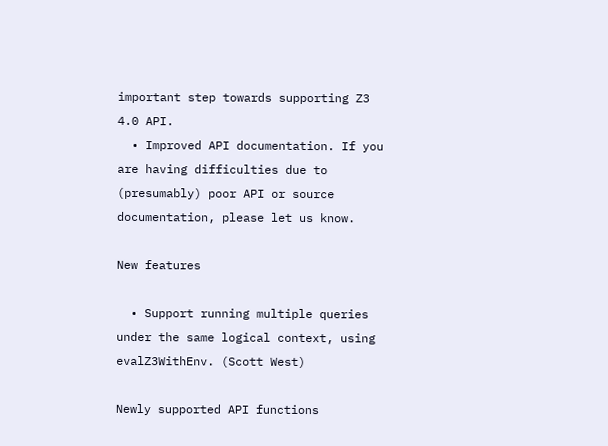important step towards supporting Z3 4.0 API.
  • Improved API documentation. If you are having difficulties due to (presumably) poor API or source documentation, please let us know.

New features

  • Support running multiple queries under the same logical context, using evalZ3WithEnv. (Scott West)

Newly supported API functions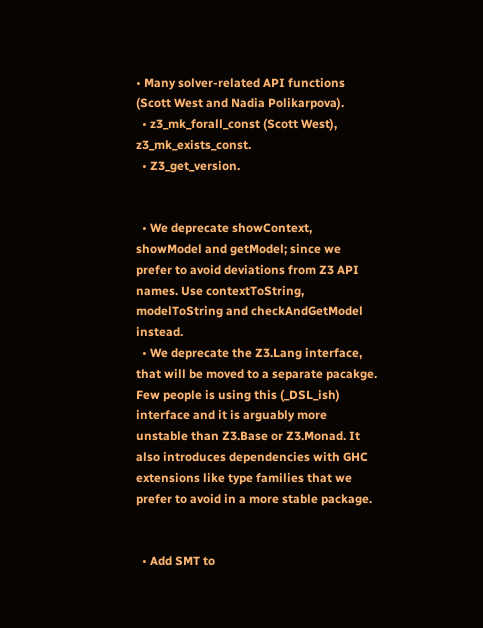• Many solver-related API functions (Scott West and Nadia Polikarpova).
  • z3_mk_forall_const (Scott West), z3_mk_exists_const.
  • Z3_get_version.


  • We deprecate showContext, showModel and getModel; since we prefer to avoid deviations from Z3 API names. Use contextToString, modelToString and checkAndGetModel instead.
  • We deprecate the Z3.Lang interface, that will be moved to a separate pacakge. Few people is using this (_DSL_ish) interface and it is arguably more unstable than Z3.Base or Z3.Monad. It also introduces dependencies with GHC extensions like type families that we prefer to avoid in a more stable package.


  • Add SMT to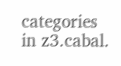categories in z3.cabal.